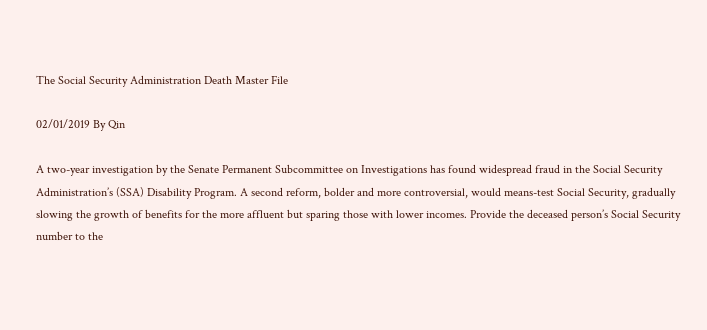The Social Security Administration Death Master File

02/01/2019 By Qin

A two-year investigation by the Senate Permanent Subcommittee on Investigations has found widespread fraud in the Social Security Administration’s (SSA) Disability Program. A second reform, bolder and more controversial, would means-test Social Security, gradually slowing the growth of benefits for the more affluent but sparing those with lower incomes. Provide the deceased person’s Social Security number to the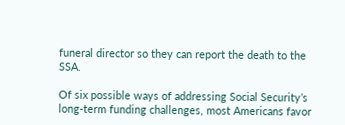funeral director so they can report the death to the SSA.

Of six possible ways of addressing Social Security’s long-term funding challenges, most Americans favor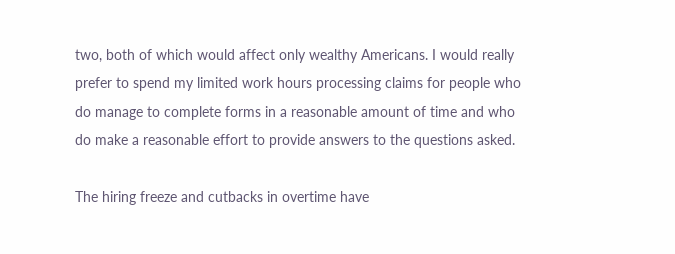two, both of which would affect only wealthy Americans. I would really prefer to spend my limited work hours processing claims for people who do manage to complete forms in a reasonable amount of time and who do make a reasonable effort to provide answers to the questions asked.

The hiring freeze and cutbacks in overtime have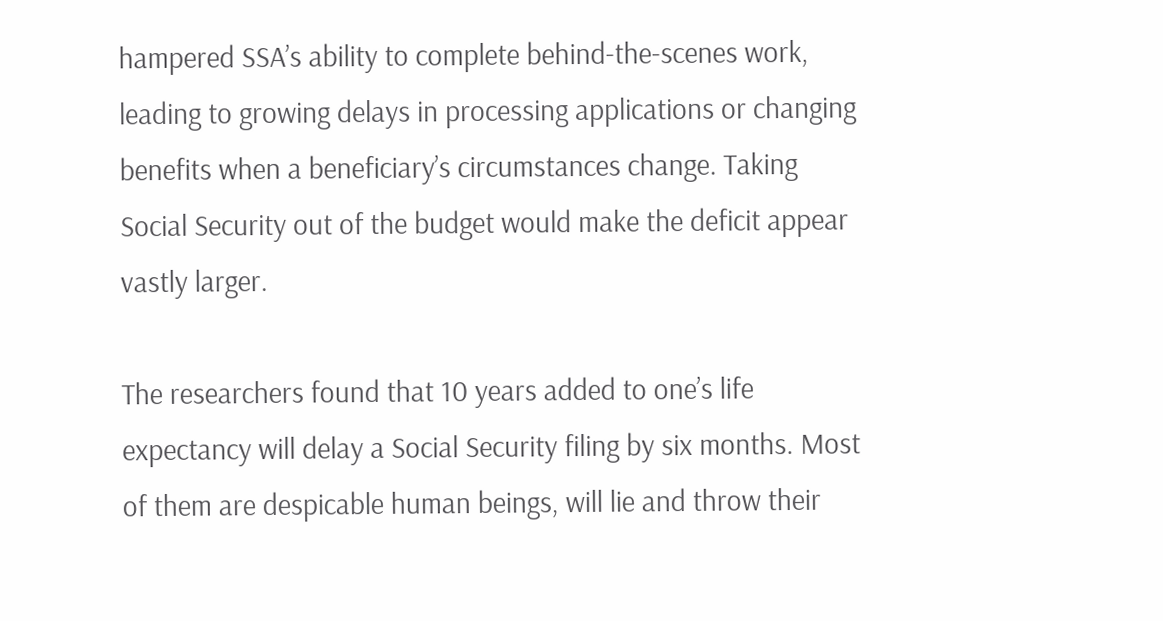hampered SSA’s ability to complete behind-the-scenes work, leading to growing delays in processing applications or changing benefits when a beneficiary’s circumstances change. Taking Social Security out of the budget would make the deficit appear vastly larger.

The researchers found that 10 years added to one’s life expectancy will delay a Social Security filing by six months. Most of them are despicable human beings, will lie and throw their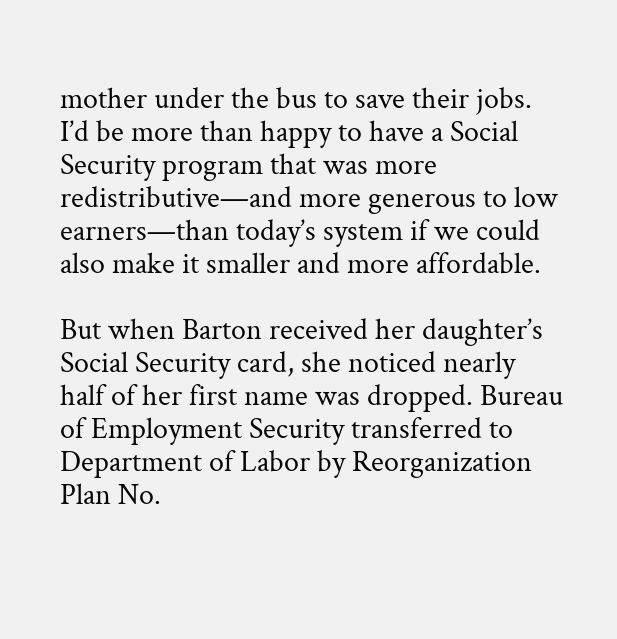mother under the bus to save their jobs. I’d be more than happy to have a Social Security program that was more redistributive—and more generous to low earners—than today’s system if we could also make it smaller and more affordable.

But when Barton received her daughter’s Social Security card, she noticed nearly half of her first name was dropped. Bureau of Employment Security transferred to Department of Labor by Reorganization Plan No.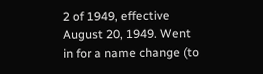2 of 1949, effective August 20, 1949. Went in for a name change (to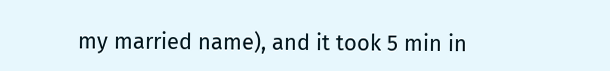my married name), and it took 5 min in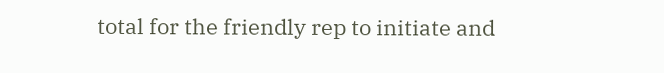total for the friendly rep to initiate and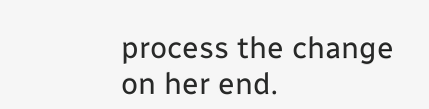process the change on her end.